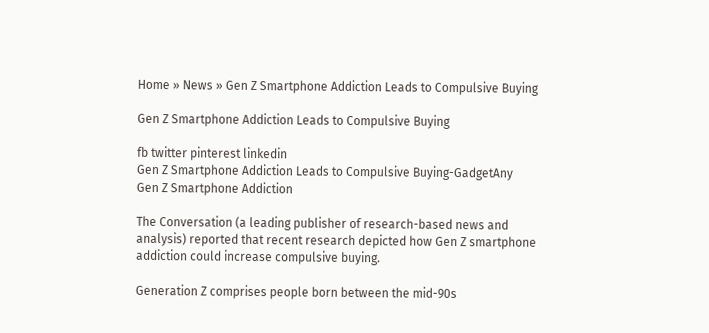Home » News » Gen Z Smartphone Addiction Leads to Compulsive Buying

Gen Z Smartphone Addiction Leads to Compulsive Buying

fb twitter pinterest linkedin
Gen Z Smartphone Addiction Leads to Compulsive Buying-GadgetAny
Gen Z Smartphone Addiction

The Conversation (a leading publisher of research-based news and analysis) reported that recent research depicted how Gen Z smartphone addiction could increase compulsive buying.

Generation Z comprises people born between the mid-90s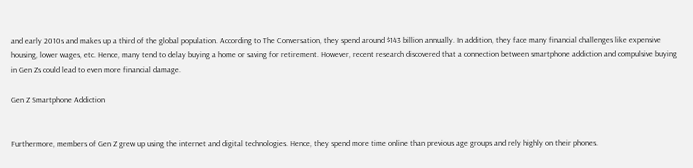and early 2010s and makes up a third of the global population. According to The Conversation, they spend around $143 billion annually. In addition, they face many financial challenges like expensive housing, lower wages, etc. Hence, many tend to delay buying a home or saving for retirement. However, recent research discovered that a connection between smartphone addiction and compulsive buying in Gen Zs could lead to even more financial damage.

Gen Z Smartphone Addiction


Furthermore, members of Gen Z grew up using the internet and digital technologies. Hence, they spend more time online than previous age groups and rely highly on their phones.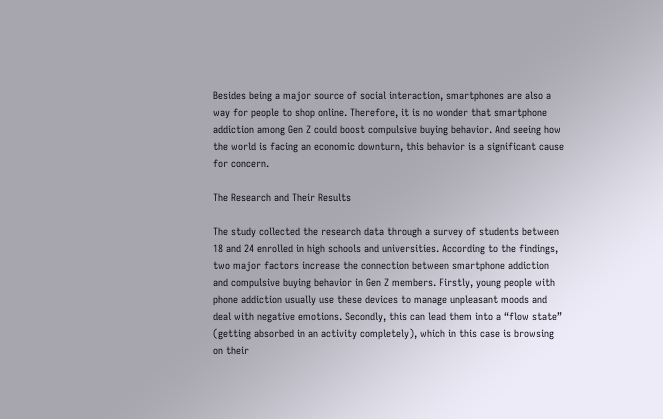Besides being a major source of social interaction, smartphones are also a way for people to shop online. Therefore, it is no wonder that smartphone addiction among Gen Z could boost compulsive buying behavior. And seeing how the world is facing an economic downturn, this behavior is a significant cause for concern.

The Research and Their Results

The study collected the research data through a survey of students between 18 and 24 enrolled in high schools and universities. According to the findings, two major factors increase the connection between smartphone addiction and compulsive buying behavior in Gen Z members. Firstly, young people with phone addiction usually use these devices to manage unpleasant moods and deal with negative emotions. Secondly, this can lead them into a “flow state” (getting absorbed in an activity completely), which in this case is browsing on their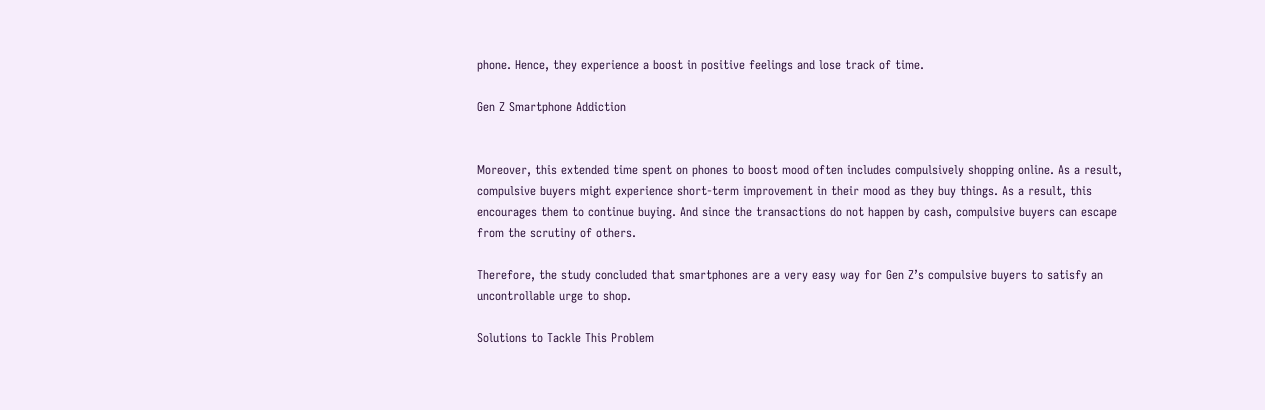phone. Hence, they experience a boost in positive feelings and lose track of time.

Gen Z Smartphone Addiction


Moreover, this extended time spent on phones to boost mood often includes compulsively shopping online. As a result, compulsive buyers might experience short-term improvement in their mood as they buy things. As a result, this encourages them to continue buying. And since the transactions do not happen by cash, compulsive buyers can escape from the scrutiny of others.

Therefore, the study concluded that smartphones are a very easy way for Gen Z’s compulsive buyers to satisfy an uncontrollable urge to shop.

Solutions to Tackle This Problem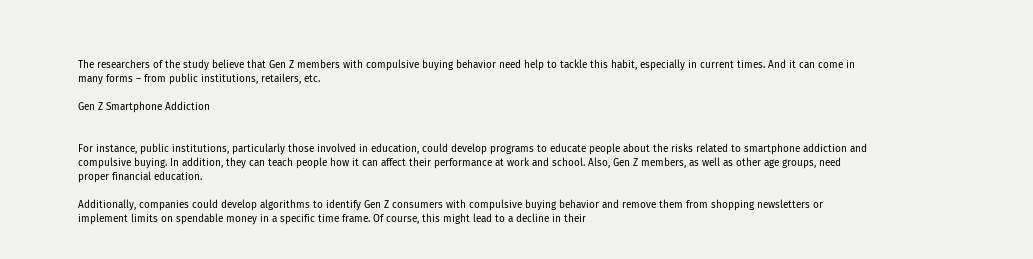The researchers of the study believe that Gen Z members with compulsive buying behavior need help to tackle this habit, especially in current times. And it can come in many forms – from public institutions, retailers, etc.

Gen Z Smartphone Addiction


For instance, public institutions, particularly those involved in education, could develop programs to educate people about the risks related to smartphone addiction and compulsive buying. In addition, they can teach people how it can affect their performance at work and school. Also, Gen Z members, as well as other age groups, need proper financial education.

Additionally, companies could develop algorithms to identify Gen Z consumers with compulsive buying behavior and remove them from shopping newsletters or implement limits on spendable money in a specific time frame. Of course, this might lead to a decline in their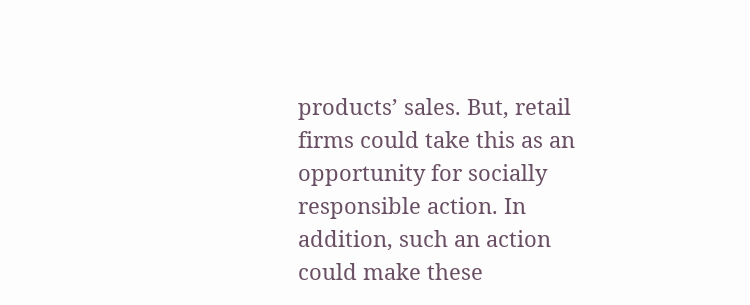products’ sales. But, retail firms could take this as an opportunity for socially responsible action. In addition, such an action could make these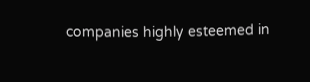companies highly esteemed in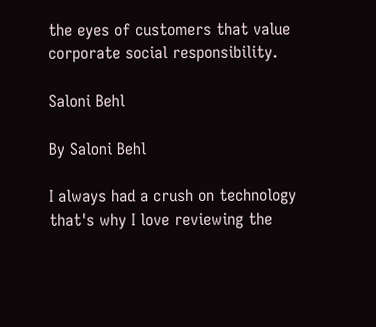the eyes of customers that value corporate social responsibility.

Saloni Behl

By Saloni Behl

I always had a crush on technology that's why I love reviewing the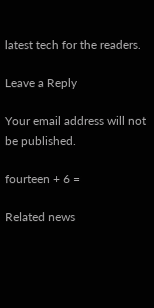latest tech for the readers.

Leave a Reply

Your email address will not be published.

fourteen + 6 =

Related news